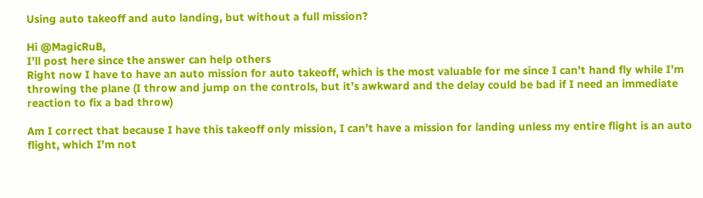Using auto takeoff and auto landing, but without a full mission?

Hi @MagicRuB,
I’ll post here since the answer can help others
Right now I have to have an auto mission for auto takeoff, which is the most valuable for me since I can’t hand fly while I’m throwing the plane (I throw and jump on the controls, but it’s awkward and the delay could be bad if I need an immediate reaction to fix a bad throw)

Am I correct that because I have this takeoff only mission, I can’t have a mission for landing unless my entire flight is an auto flight, which I’m not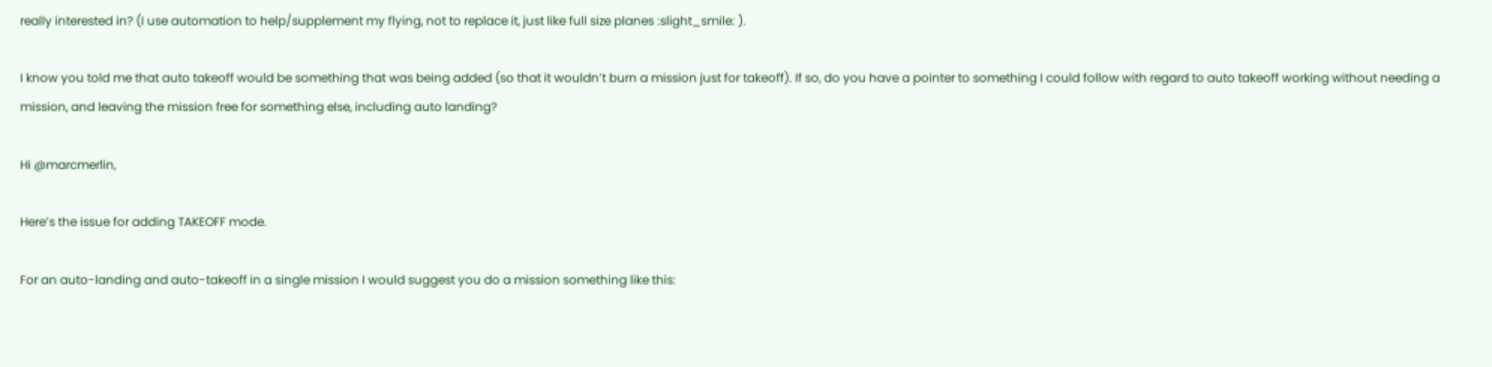really interested in? (I use automation to help/supplement my flying, not to replace it, just like full size planes :slight_smile: ).

I know you told me that auto takeoff would be something that was being added (so that it wouldn’t burn a mission just for takeoff). If so, do you have a pointer to something I could follow with regard to auto takeoff working without needing a mission, and leaving the mission free for something else, including auto landing?

Hi @marcmerlin,

Here’s the issue for adding TAKEOFF mode.

For an auto-landing and auto-takeoff in a single mission I would suggest you do a mission something like this: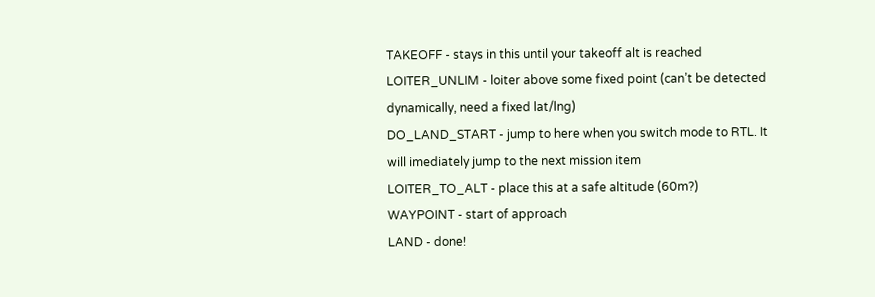TAKEOFF - stays in this until your takeoff alt is reached
LOITER_UNLIM - loiter above some fixed point (can’t be detected dynamically, need a fixed lat/lng)
DO_LAND_START - jump to here when you switch mode to RTL. It will imediately jump to the next mission item
LOITER_TO_ALT - place this at a safe altitude (60m?)
WAYPOINT - start of approach
LAND - done!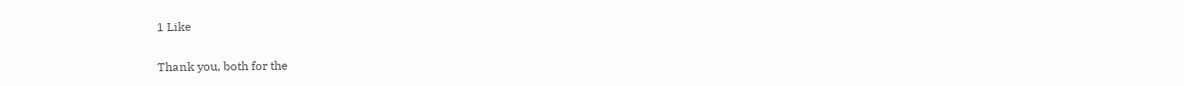1 Like

Thank you, both for the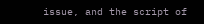issue, and the script of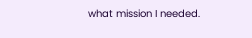what mission I needed.